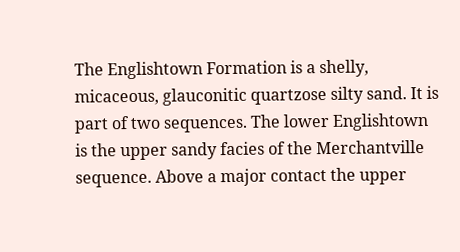The Englishtown Formation is a shelly, micaceous, glauconitic quartzose silty sand. It is part of two sequences. The lower Englishtown is the upper sandy facies of the Merchantville sequence. Above a major contact the upper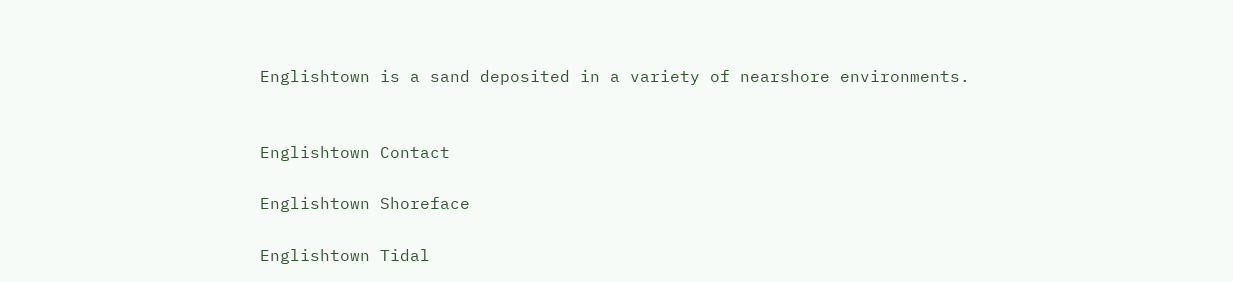Englishtown is a sand deposited in a variety of nearshore environments.


Englishtown Contact

Englishtown Shoreface

Englishtown Tidal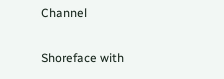Channel

Shoreface with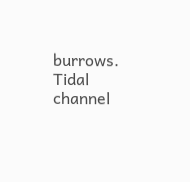burrows. Tidal channel